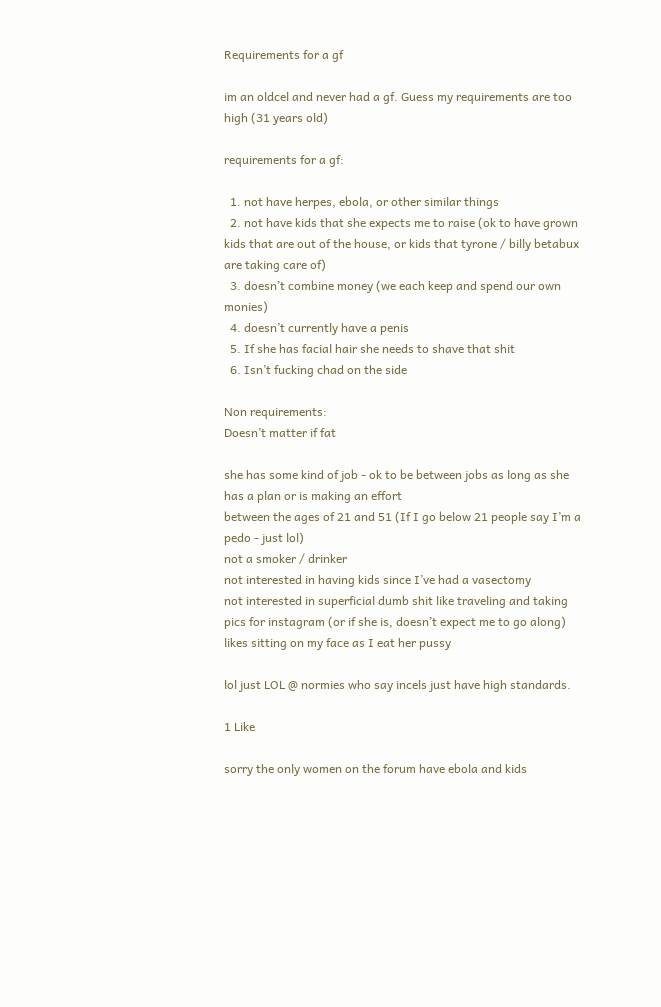Requirements for a gf

im an oldcel and never had a gf. Guess my requirements are too high (31 years old)

requirements for a gf:

  1. not have herpes, ebola, or other similar things
  2. not have kids that she expects me to raise (ok to have grown kids that are out of the house, or kids that tyrone / billy betabux are taking care of)
  3. doesn’t combine money (we each keep and spend our own monies)
  4. doesn’t currently have a penis
  5. If she has facial hair she needs to shave that shit
  6. Isn’t fucking chad on the side

Non requirements:
Doesn’t matter if fat

she has some kind of job - ok to be between jobs as long as she has a plan or is making an effort
between the ages of 21 and 51 (If I go below 21 people say I’m a pedo - just lol)
not a smoker / drinker
not interested in having kids since I’ve had a vasectomy
not interested in superficial dumb shit like traveling and taking pics for instagram (or if she is, doesn’t expect me to go along)
likes sitting on my face as I eat her pussy

lol just LOL @ normies who say incels just have high standards.

1 Like

sorry the only women on the forum have ebola and kids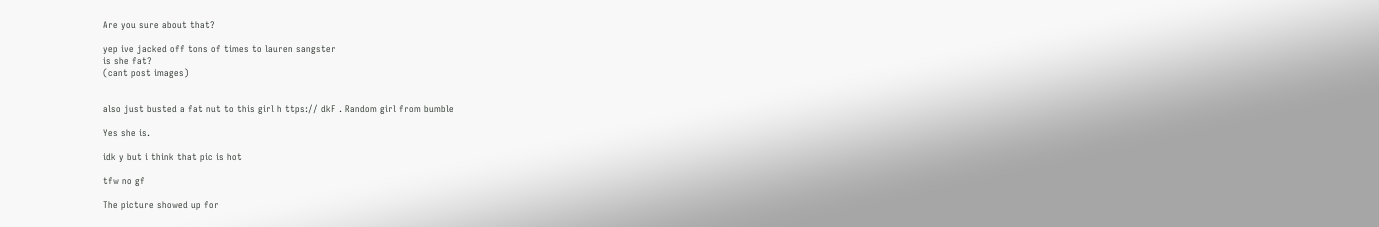Are you sure about that?

yep ive jacked off tons of times to lauren sangster
is she fat?
(cant post images)


also just busted a fat nut to this girl h ttps:// dkF . Random girl from bumble

Yes she is.

idk y but i think that pic is hot

tfw no gf

The picture showed up for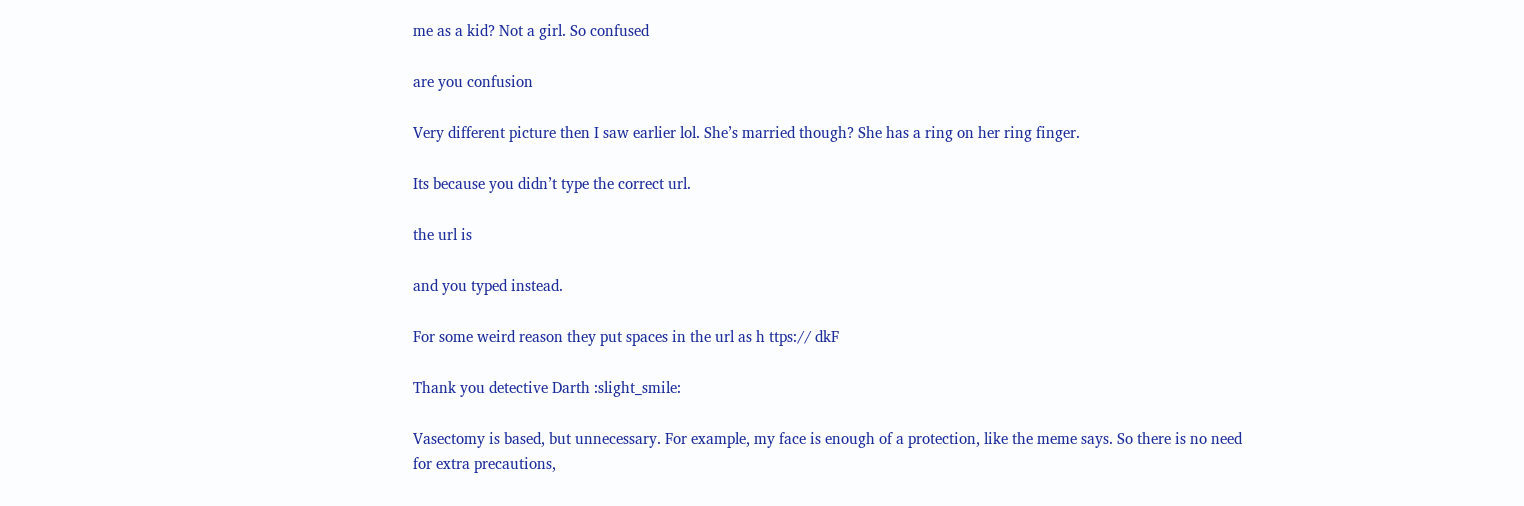me as a kid? Not a girl. So confused

are you confusion

Very different picture then I saw earlier lol. She’s married though? She has a ring on her ring finger.

Its because you didn’t type the correct url.

the url is

and you typed instead.

For some weird reason they put spaces in the url as h ttps:// dkF

Thank you detective Darth :slight_smile:

Vasectomy is based, but unnecessary. For example, my face is enough of a protection, like the meme says. So there is no need for extra precautions,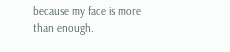because my face is more than enough.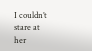I couldn’t stare at her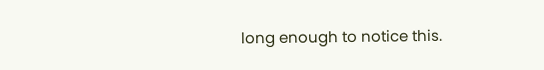long enough to notice this.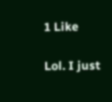1 Like

Lol. I just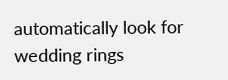automatically look for wedding rings